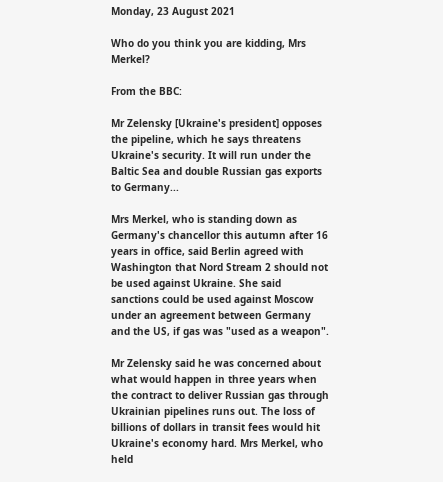Monday, 23 August 2021

Who do you think you are kidding, Mrs Merkel?

From the BBC:

Mr Zelensky [Ukraine's president] opposes the pipeline, which he says threatens Ukraine's security. It will run under the Baltic Sea and double Russian gas exports to Germany...

Mrs Merkel, who is standing down as Germany's chancellor this autumn after 16 years in office, said Berlin agreed with Washington that Nord Stream 2 should not be used against Ukraine. She said sanctions could be used against Moscow under an agreement between Germany and the US, if gas was "used as a weapon".

Mr Zelensky said he was concerned about what would happen in three years when the contract to deliver Russian gas through Ukrainian pipelines runs out. The loss of billions of dollars in transit fees would hit Ukraine's economy hard. Mrs Merkel, who held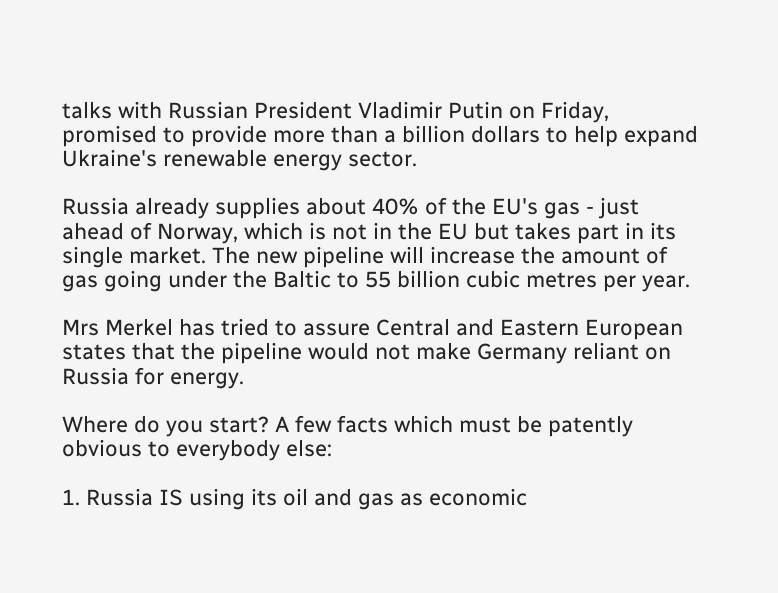talks with Russian President Vladimir Putin on Friday, promised to provide more than a billion dollars to help expand Ukraine's renewable energy sector.

Russia already supplies about 40% of the EU's gas - just ahead of Norway, which is not in the EU but takes part in its single market. The new pipeline will increase the amount of gas going under the Baltic to 55 billion cubic metres per year.

Mrs Merkel has tried to assure Central and Eastern European states that the pipeline would not make Germany reliant on Russia for energy.

Where do you start? A few facts which must be patently obvious to everybody else:

1. Russia IS using its oil and gas as economic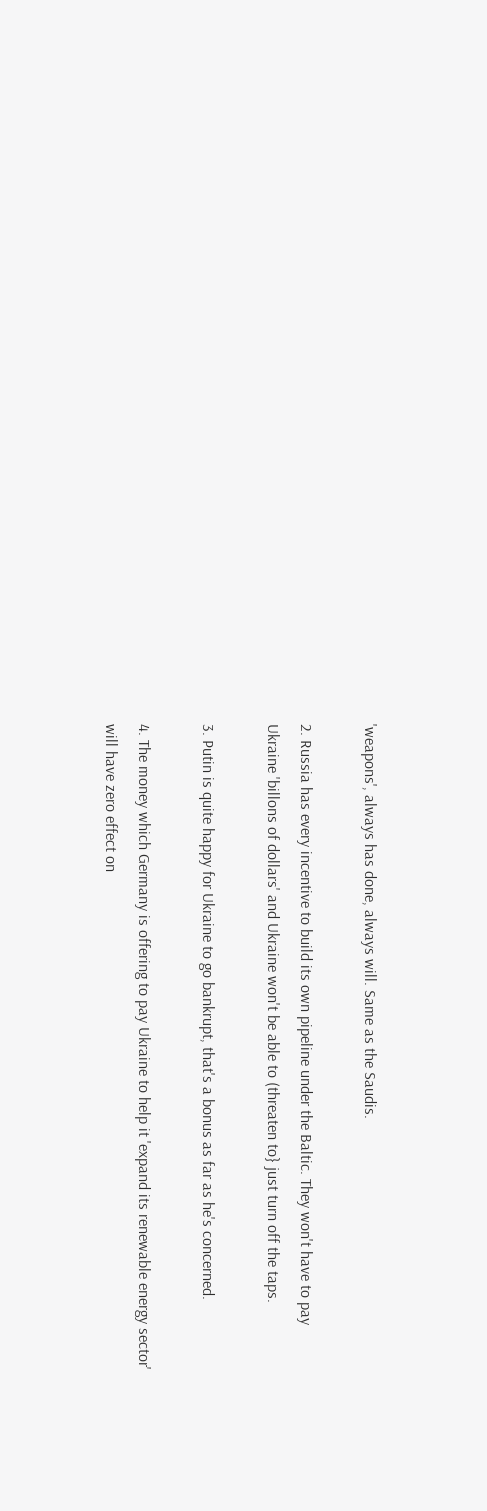'weapons', always has done, always will. Same as the Saudis.

2. Russia has every incentive to build its own pipeline under the Baltic. They won't have to pay Ukraine 'billons of dollars' and Ukraine won't be able to (threaten to} just turn off the taps.

3. Putin is quite happy for Ukraine to go bankrupt, that's a bonus as far as he's concerned.

4. The money which Germany is offering to pay Ukraine to help it 'expand its renewable energy sector' will have zero effect on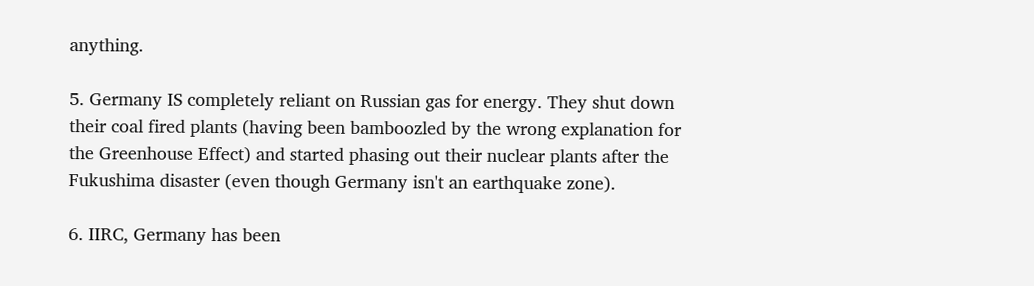anything.

5. Germany IS completely reliant on Russian gas for energy. They shut down their coal fired plants (having been bamboozled by the wrong explanation for the Greenhouse Effect) and started phasing out their nuclear plants after the Fukushima disaster (even though Germany isn't an earthquake zone).

6. IIRC, Germany has been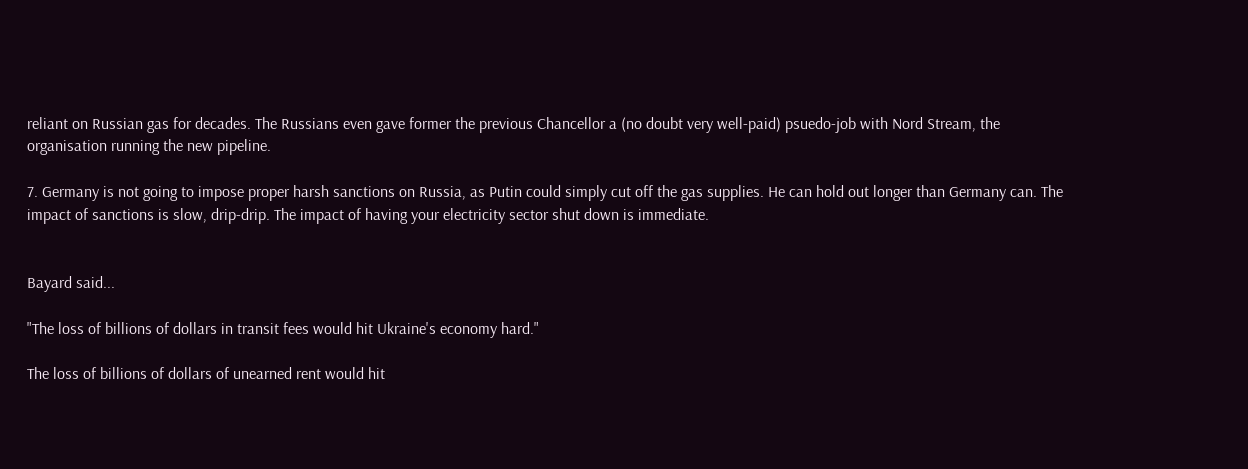reliant on Russian gas for decades. The Russians even gave former the previous Chancellor a (no doubt very well-paid) psuedo-job with Nord Stream, the organisation running the new pipeline.

7. Germany is not going to impose proper harsh sanctions on Russia, as Putin could simply cut off the gas supplies. He can hold out longer than Germany can. The impact of sanctions is slow, drip-drip. The impact of having your electricity sector shut down is immediate.


Bayard said...

"The loss of billions of dollars in transit fees would hit Ukraine's economy hard."

The loss of billions of dollars of unearned rent would hit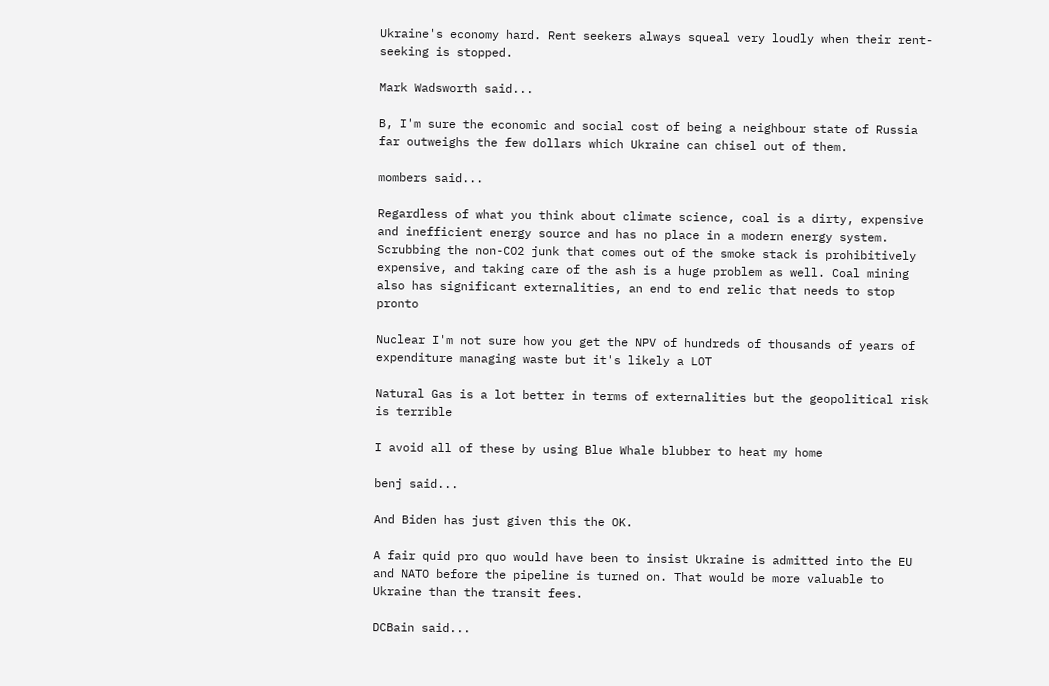Ukraine's economy hard. Rent seekers always squeal very loudly when their rent-seeking is stopped.

Mark Wadsworth said...

B, I'm sure the economic and social cost of being a neighbour state of Russia far outweighs the few dollars which Ukraine can chisel out of them.

mombers said...

Regardless of what you think about climate science, coal is a dirty, expensive and inefficient energy source and has no place in a modern energy system. Scrubbing the non-CO2 junk that comes out of the smoke stack is prohibitively expensive, and taking care of the ash is a huge problem as well. Coal mining also has significant externalities, an end to end relic that needs to stop pronto

Nuclear I'm not sure how you get the NPV of hundreds of thousands of years of expenditure managing waste but it's likely a LOT

Natural Gas is a lot better in terms of externalities but the geopolitical risk is terrible

I avoid all of these by using Blue Whale blubber to heat my home

benj said...

And Biden has just given this the OK.

A fair quid pro quo would have been to insist Ukraine is admitted into the EU and NATO before the pipeline is turned on. That would be more valuable to Ukraine than the transit fees.

DCBain said...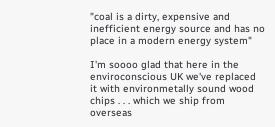"coal is a dirty, expensive and inefficient energy source and has no place in a modern energy system"

I'm soooo glad that here in the enviroconscious UK we've replaced it with environmetally sound wood chips . . . which we ship from overseas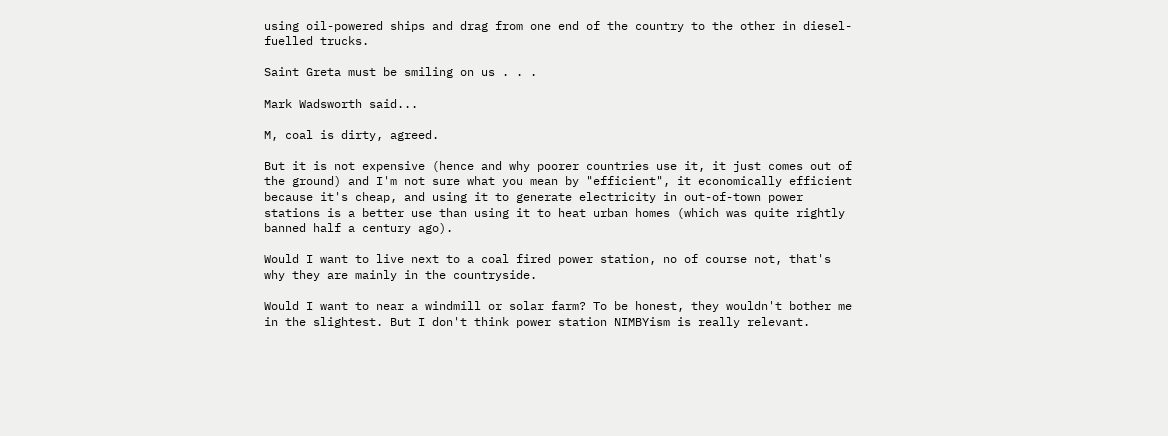using oil-powered ships and drag from one end of the country to the other in diesel-fuelled trucks.

Saint Greta must be smiling on us . . .

Mark Wadsworth said...

M, coal is dirty, agreed.

But it is not expensive (hence and why poorer countries use it, it just comes out of the ground) and I'm not sure what you mean by "efficient", it economically efficient because it's cheap, and using it to generate electricity in out-of-town power stations is a better use than using it to heat urban homes (which was quite rightly banned half a century ago).

Would I want to live next to a coal fired power station, no of course not, that's why they are mainly in the countryside.

Would I want to near a windmill or solar farm? To be honest, they wouldn't bother me in the slightest. But I don't think power station NIMBYism is really relevant.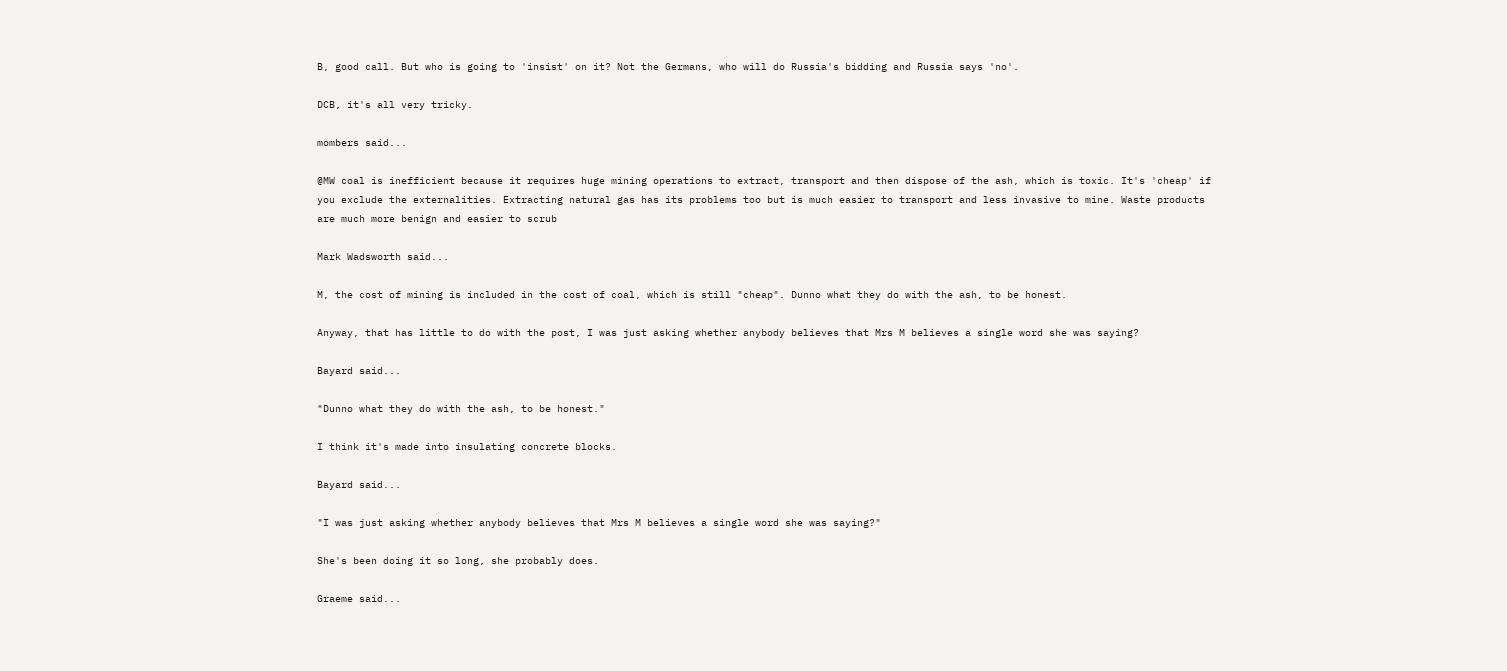B, good call. But who is going to 'insist' on it? Not the Germans, who will do Russia's bidding and Russia says 'no'.

DCB, it's all very tricky.

mombers said...

@MW coal is inefficient because it requires huge mining operations to extract, transport and then dispose of the ash, which is toxic. It's 'cheap' if you exclude the externalities. Extracting natural gas has its problems too but is much easier to transport and less invasive to mine. Waste products are much more benign and easier to scrub

Mark Wadsworth said...

M, the cost of mining is included in the cost of coal, which is still "cheap". Dunno what they do with the ash, to be honest.

Anyway, that has little to do with the post, I was just asking whether anybody believes that Mrs M believes a single word she was saying?

Bayard said...

"Dunno what they do with the ash, to be honest."

I think it's made into insulating concrete blocks.

Bayard said...

"I was just asking whether anybody believes that Mrs M believes a single word she was saying?"

She's been doing it so long, she probably does.

Graeme said...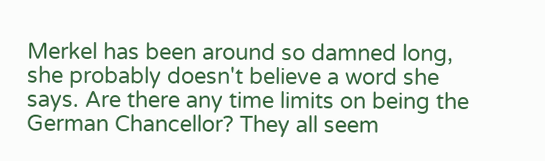Merkel has been around so damned long, she probably doesn't believe a word she says. Are there any time limits on being the German Chancellor? They all seem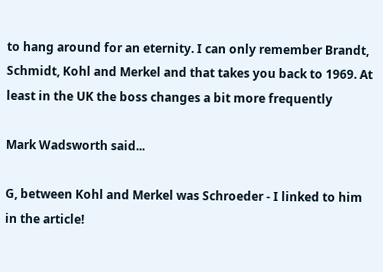to hang around for an eternity. I can only remember Brandt, Schmidt, Kohl and Merkel and that takes you back to 1969. At least in the UK the boss changes a bit more frequently

Mark Wadsworth said...

G, between Kohl and Merkel was Schroeder - I linked to him in the article!